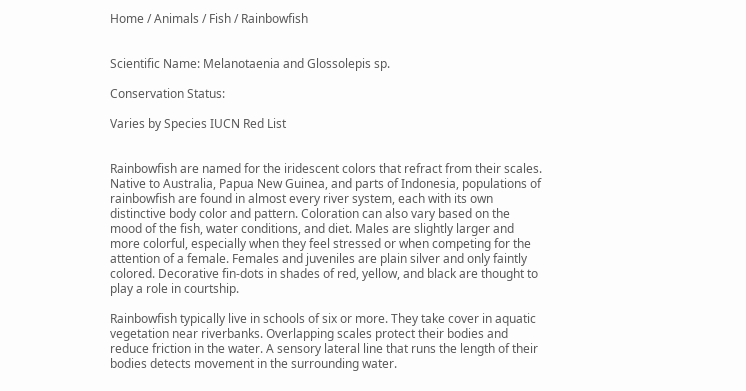Home / Animals / Fish / Rainbowfish


Scientific Name: Melanotaenia and Glossolepis sp.

Conservation Status:

Varies by Species IUCN Red List


Rainbowfish are named for the iridescent colors that refract from their scales. Native to Australia, Papua New Guinea, and parts of Indonesia, populations of rainbowfish are found in almost every river system, each with its own distinctive body color and pattern. Coloration can also vary based on the mood of the fish, water conditions, and diet. Males are slightly larger and more colorful, especially when they feel stressed or when competing for the attention of a female. Females and juveniles are plain silver and only faintly colored. Decorative fin-dots in shades of red, yellow, and black are thought to play a role in courtship.

Rainbowfish typically live in schools of six or more. They take cover in aquatic vegetation near riverbanks. Overlapping scales protect their bodies and reduce friction in the water. A sensory lateral line that runs the length of their bodies detects movement in the surrounding water.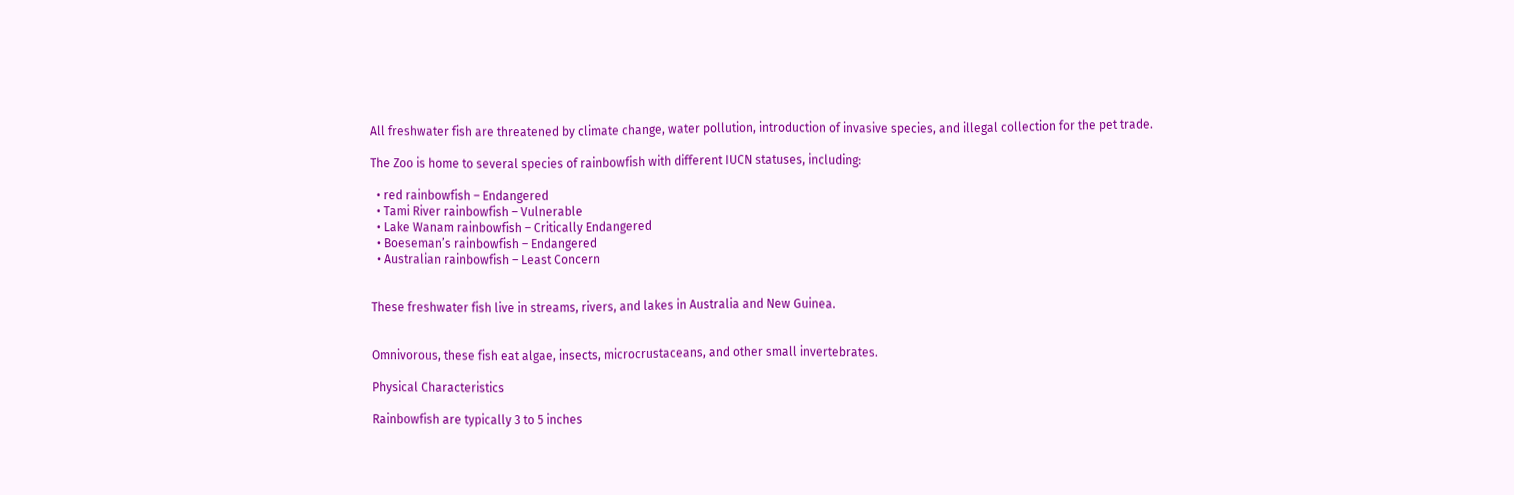All freshwater fish are threatened by climate change, water pollution, introduction of invasive species, and illegal collection for the pet trade.

The Zoo is home to several species of rainbowfish with different IUCN statuses, including:

  • red rainbowfish – Endangered
  • Tami River rainbowfish – Vulnerable
  • Lake Wanam rainbowfish – Critically Endangered
  • Boeseman’s rainbowfish – Endangered
  • Australian rainbowfish – Least Concern


These freshwater fish live in streams, rivers, and lakes in Australia and New Guinea.


Omnivorous, these fish eat algae, insects, microcrustaceans, and other small invertebrates.

Physical Characteristics

Rainbowfish are typically 3 to 5 inches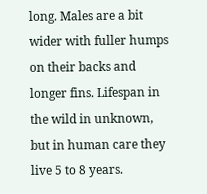long. Males are a bit wider with fuller humps on their backs and longer fins. Lifespan in the wild in unknown, but in human care they live 5 to 8 years.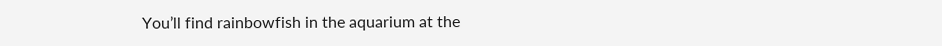You’ll find rainbowfish in the aquarium at the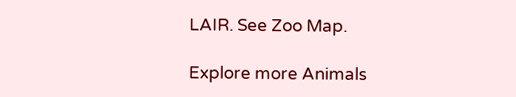LAIR. See Zoo Map.

Explore more Animals